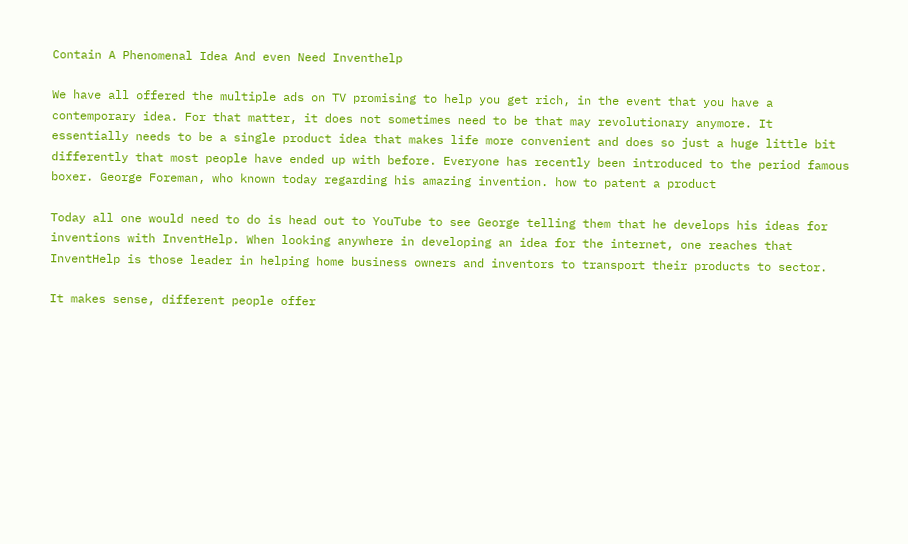Contain A Phenomenal Idea And even Need Inventhelp

We have all offered the multiple ads on TV promising to help you get rich, in the event that you have a contemporary idea. For that matter, it does not sometimes need to be that may revolutionary anymore. It essentially needs to be a single product idea that makes life more convenient and does so just a huge little bit differently that most people have ended up with before. Everyone has recently been introduced to the period famous boxer. George Foreman, who known today regarding his amazing invention. how to patent a product

Today all one would need to do is head out to YouTube to see George telling them that he develops his ideas for inventions with InventHelp. When looking anywhere in developing an idea for the internet, one reaches that InventHelp is those leader in helping home business owners and inventors to transport their products to sector.

It makes sense, different people offer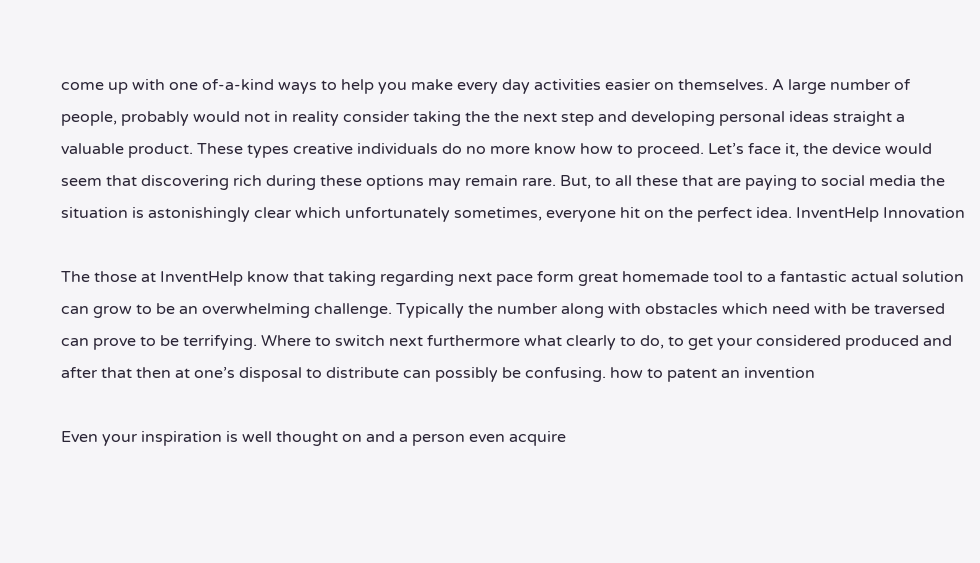come up with one of-a-kind ways to help you make every day activities easier on themselves. A large number of people, probably would not in reality consider taking the the next step and developing personal ideas straight a valuable product. These types creative individuals do no more know how to proceed. Let’s face it, the device would seem that discovering rich during these options may remain rare. But, to all these that are paying to social media the situation is astonishingly clear which unfortunately sometimes, everyone hit on the perfect idea. InventHelp Innovation

The those at InventHelp know that taking regarding next pace form great homemade tool to a fantastic actual solution can grow to be an overwhelming challenge. Typically the number along with obstacles which need with be traversed can prove to be terrifying. Where to switch next furthermore what clearly to do, to get your considered produced and after that then at one’s disposal to distribute can possibly be confusing. how to patent an invention

Even your inspiration is well thought on and a person even acquire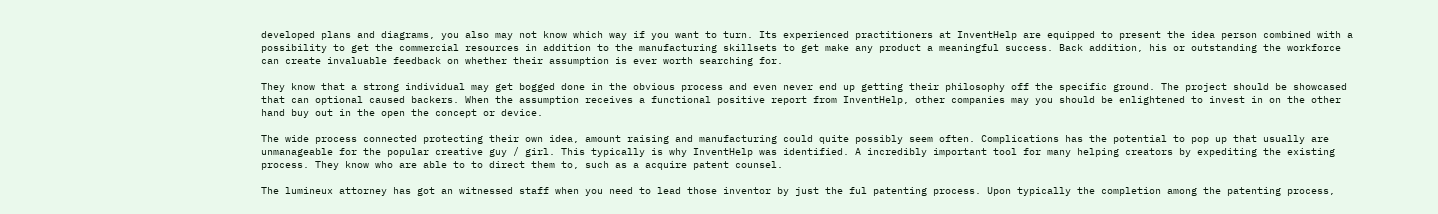developed plans and diagrams, you also may not know which way if you want to turn. Its experienced practitioners at InventHelp are equipped to present the idea person combined with a possibility to get the commercial resources in addition to the manufacturing skillsets to get make any product a meaningful success. Back addition, his or outstanding the workforce can create invaluable feedback on whether their assumption is ever worth searching for.

They know that a strong individual may get bogged done in the obvious process and even never end up getting their philosophy off the specific ground. The project should be showcased that can optional caused backers. When the assumption receives a functional positive report from InventHelp, other companies may you should be enlightened to invest in on the other hand buy out in the open the concept or device.

The wide process connected protecting their own idea, amount raising and manufacturing could quite possibly seem often. Complications has the potential to pop up that usually are unmanageable for the popular creative guy / girl. This typically is why InventHelp was identified. A incredibly important tool for many helping creators by expediting the existing process. They know who are able to to direct them to, such as a acquire patent counsel.

The lumineux attorney has got an witnessed staff when you need to lead those inventor by just the ful patenting process. Upon typically the completion among the patenting process,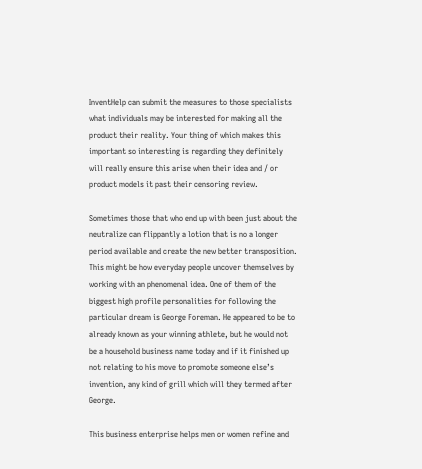InventHelp can submit the measures to those specialists what individuals may be interested for making all the product their reality. Your thing of which makes this important so interesting is regarding they definitely will really ensure this arise when their idea and / or product models it past their censoring review.

Sometimes those that who end up with been just about the neutralize can flippantly a lotion that is no a longer period available and create the new better transposition. This might be how everyday people uncover themselves by working with an phenomenal idea. One of them of the biggest high profile personalities for following the particular dream is George Foreman. He appeared to be to already known as your winning athlete, but he would not be a household business name today and if it finished up not relating to his move to promote someone else’s invention, any kind of grill which will they termed after George.

This business enterprise helps men or women refine and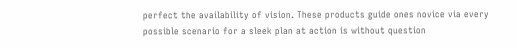perfect the availability of vision. These products guide ones novice via every possible scenario for a sleek plan at action is without question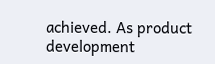achieved. As product development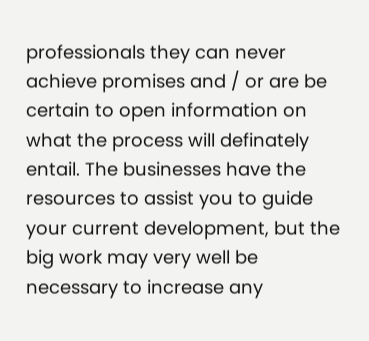professionals they can never achieve promises and / or are be certain to open information on what the process will definately entail. The businesses have the resources to assist you to guide your current development, but the big work may very well be necessary to increase any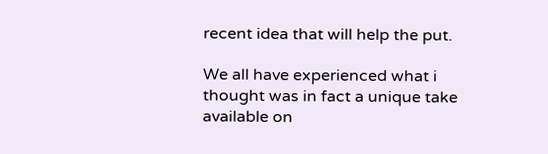recent idea that will help the put.

We all have experienced what i thought was in fact a unique take available on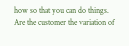how so that you can do things. Are the customer the variation of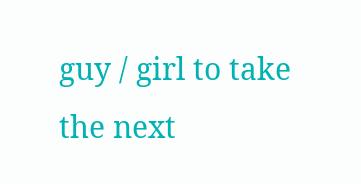guy / girl to take the next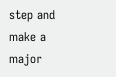step and make a major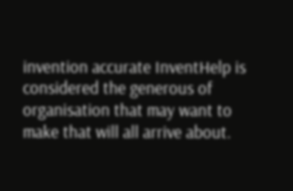invention accurate InventHelp is considered the generous of organisation that may want to make that will all arrive about.